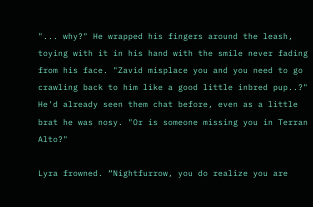"... why?" He wrapped his fingers around the leash, toying with it in his hand with the smile never fading from his face. "Zavid misplace you and you need to go crawling back to him like a good little inbred pup..?" He'd already seen them chat before, even as a little brat he was nosy. "Or is someone missing you in Terran Alto?"

Lyra frowned. “Nightfurrow, you do realize you are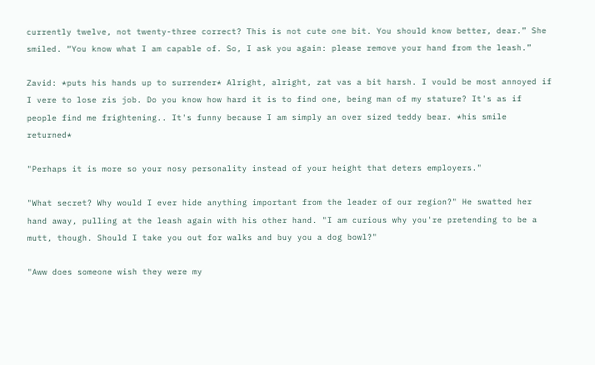currently twelve, not twenty-three correct? This is not cute one bit. You should know better, dear.” She smiled. “You know what I am capable of. So, I ask you again: please remove your hand from the leash.”

Zavid: *puts his hands up to surrender* Alright, alright, zat vas a bit harsh. I vould be most annoyed if I vere to lose zis job. Do you know how hard it is to find one, being man of my stature? It's as if people find me frightening.. It's funny because I am simply an over sized teddy bear. *his smile returned*

"Perhaps it is more so your nosy personality instead of your height that deters employers."

"What secret? Why would I ever hide anything important from the leader of our region?" He swatted her hand away, pulling at the leash again with his other hand. "I am curious why you're pretending to be a mutt, though. Should I take you out for walks and buy you a dog bowl?"

"Aww does someone wish they were my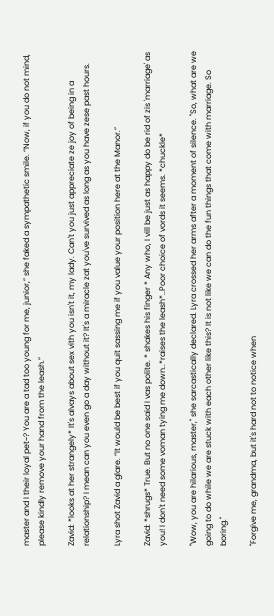master and I their loyal pet~? You are a tad too young for me, junior,” she faked a sympathetic smile. “Now, if you do not mind, please kindly remove your hand from the leash.”

Zavid: *looks at her strangely* It's alvays about sex vith you isn't it, my lady. Can't you just appreciate ze joy of being in a relationship? I mean can you even go a day without it? It's a miracle zat you've survived as long as you have zese past hours.

Lyra shot Zavid a glare. “It would be best if you quit sassing me if you value your position here at the Manor.”

Zavid: *shrugs* True. But no one said I vas polite. * shakes his finger * Any who, I vill be just as happy do be rid of zis 'marriage' as you! I don't need some voman tying me down..*raises the leash*..Poor choice of vords it seems. *chuckle*

"Wow, you are hilarious, master," she sarcastically declared. Lyra crossed her arms after a moment of silence. "So, what are we going to do while we are stuck with each other like this? It is not like we can do the fun things that come with marriage. So boring."

"Forgive me, grandma, but it's hard not to notice when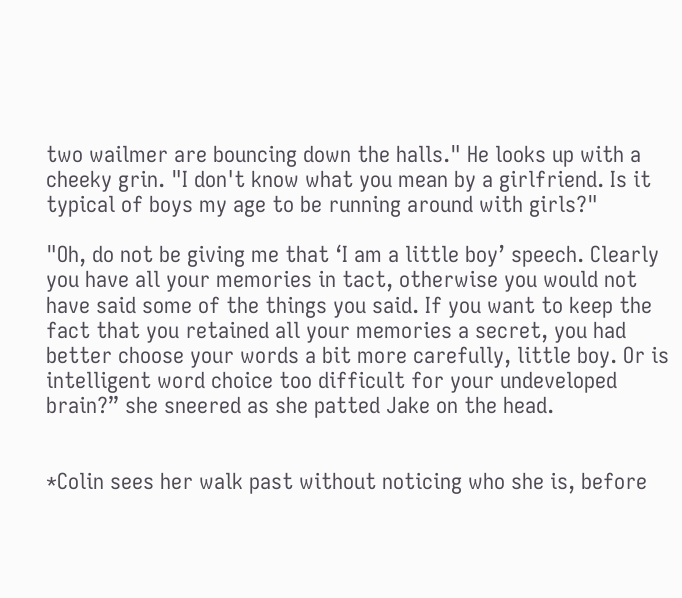two wailmer are bouncing down the halls." He looks up with a cheeky grin. "I don't know what you mean by a girlfriend. Is it typical of boys my age to be running around with girls?"

"Oh, do not be giving me that ‘I am a little boy’ speech. Clearly you have all your memories in tact, otherwise you would not have said some of the things you said. If you want to keep the fact that you retained all your memories a secret, you had better choose your words a bit more carefully, little boy. Or is intelligent word choice too difficult for your undeveloped brain?” she sneered as she patted Jake on the head.


*Colin sees her walk past without noticing who she is, before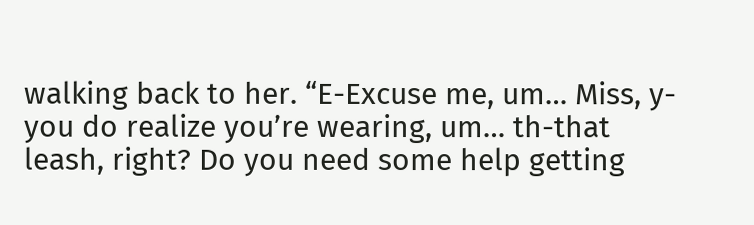walking back to her. “E-Excuse me, um… Miss, y-you do realize you’re wearing, um… th-that leash, right? Do you need some help getting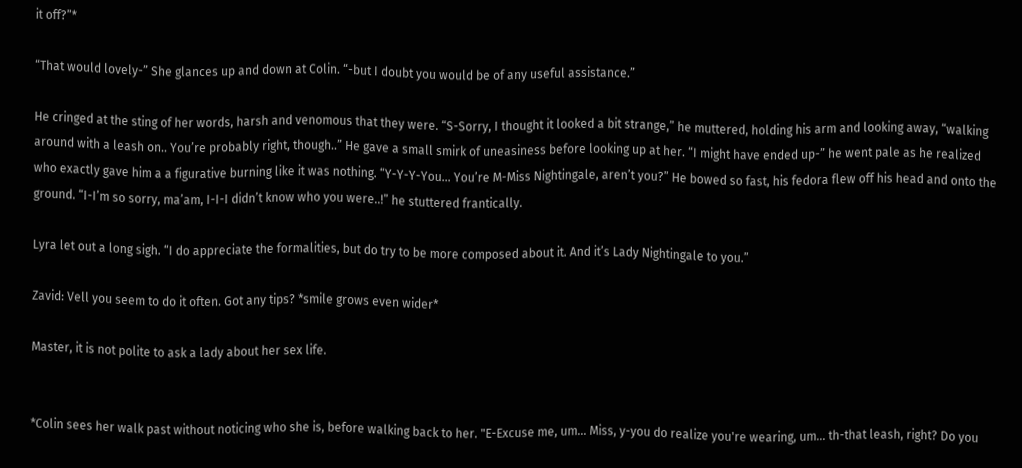it off?”*

“That would lovely-” She glances up and down at Colin. “-but I doubt you would be of any useful assistance.”

He cringed at the sting of her words, harsh and venomous that they were. “S-Sorry, I thought it looked a bit strange,” he muttered, holding his arm and looking away, “walking around with a leash on.. You’re probably right, though..” He gave a small smirk of uneasiness before looking up at her. “I might have ended up-” he went pale as he realized who exactly gave him a a figurative burning like it was nothing. “Y-Y-Y-You… You’re M-Miss Nightingale, aren’t you?” He bowed so fast, his fedora flew off his head and onto the ground. “I-I’m so sorry, ma’am, I-I-I didn’t know who you were..!” he stuttered frantically.

Lyra let out a long sigh. “I do appreciate the formalities, but do try to be more composed about it. And it’s Lady Nightingale to you.”

Zavid: Vell you seem to do it often. Got any tips? *smile grows even wider*

Master, it is not polite to ask a lady about her sex life.


*Colin sees her walk past without noticing who she is, before walking back to her. "E-Excuse me, um... Miss, y-you do realize you're wearing, um... th-that leash, right? Do you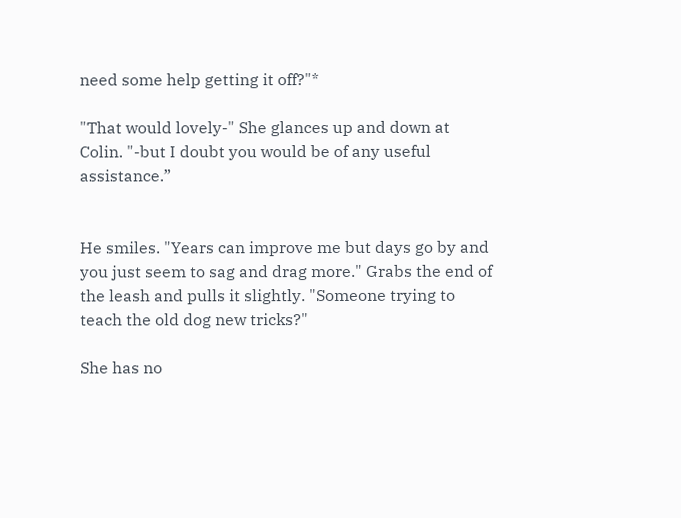need some help getting it off?"*

"That would lovely-" She glances up and down at Colin. "-but I doubt you would be of any useful assistance.”


He smiles. "Years can improve me but days go by and you just seem to sag and drag more." Grabs the end of the leash and pulls it slightly. "Someone trying to teach the old dog new tricks?"

She has no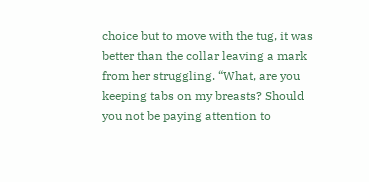choice but to move with the tug, it was better than the collar leaving a mark from her struggling. “What, are you keeping tabs on my breasts? Should you not be paying attention to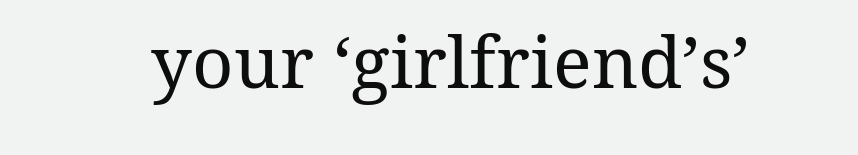your ‘girlfriend’s’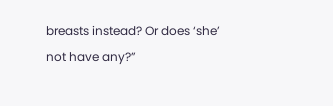breasts instead? Or does ‘she’ not have any?”